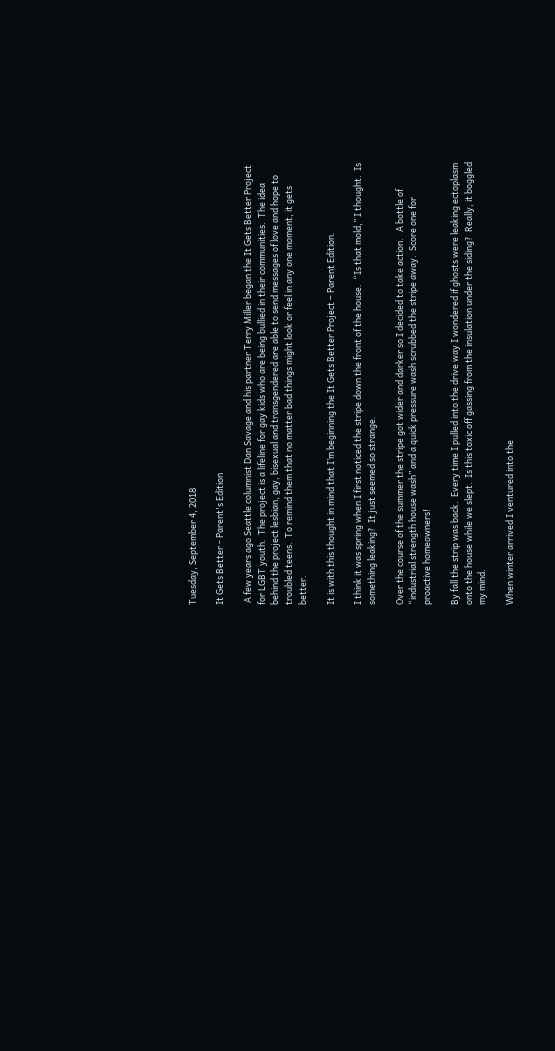Tuesday, September 4, 2018

It Gets Better - Parent's Edition

 A few years ago Seattle columnist Dan Savage and his partner Terry Miller began the It Gets Better Project for LGBT youth.  The project is a lifeline for gay kids who are being bullied in their communities.  The idea behind the project lesbian, gay, bisexual and transgendered are able to send messages of love and hope to troubled teens.  To remind them that no matter bad things might look or feel in any one moment, it gets better.

It is with this thought in mind that I’m beginning the It Gets Better Project – Parent Edition.

I think it was spring when I first noticed the stripe down the front of the house.  “Is that mold,” I thought.  Is something leaking?  It just seemed so strange.

Over the course of the summer the stripe got wider and darker so I decided to take action.   A bottle of “industrial strength house wash” and a quick pressure wash scrubbed the stripe away.  Score one for proactive homeowners!

By fall the strip was back.  Every time I pulled into the drive way I wondered if ghosts were leaking ectoplasm onto the house while we slept.  Is this toxic off gassing from the insulation under the siding?  Really, it boggled my mind.

When winter arrived I ventured into the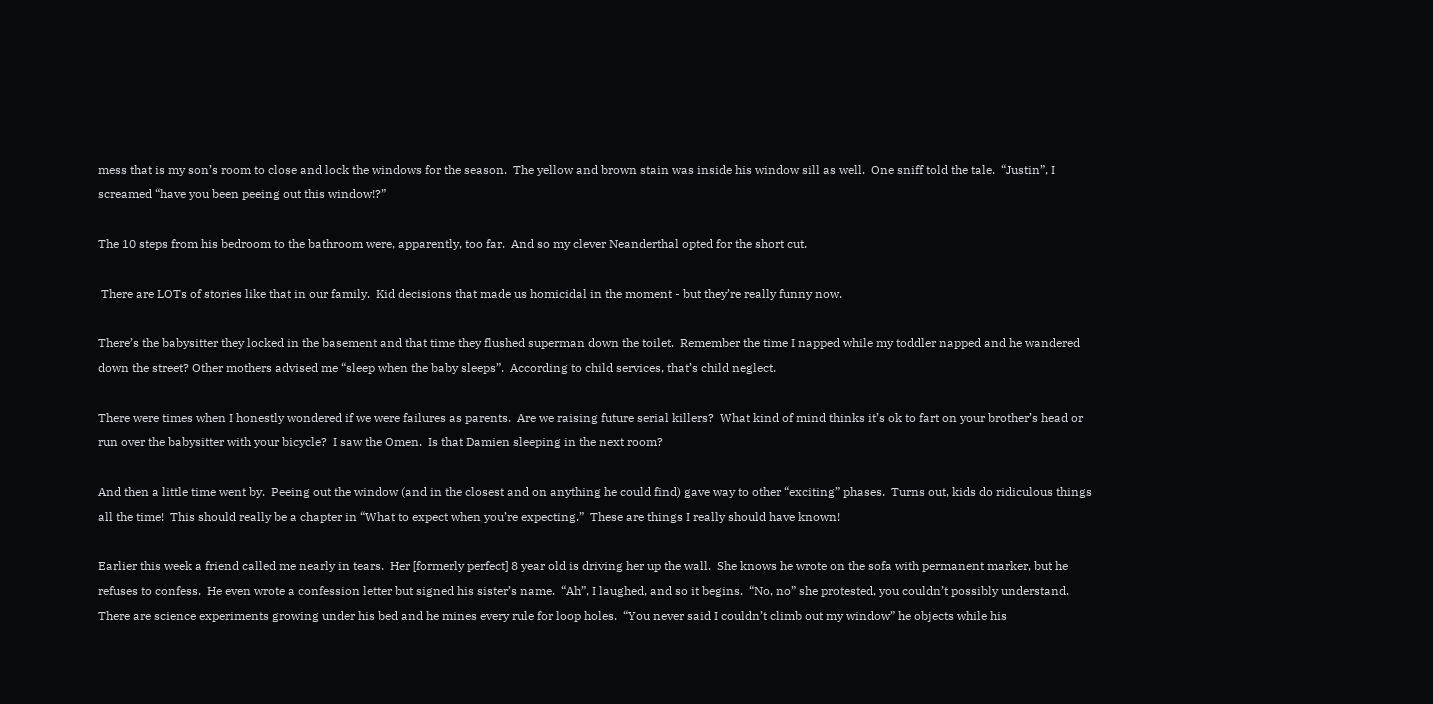mess that is my son’s room to close and lock the windows for the season.  The yellow and brown stain was inside his window sill as well.  One sniff told the tale.  “Justin”, I screamed “have you been peeing out this window!?”

The 10 steps from his bedroom to the bathroom were, apparently, too far.  And so my clever Neanderthal opted for the short cut.

 There are LOTs of stories like that in our family.  Kid decisions that made us homicidal in the moment - but they’re really funny now.

There’s the babysitter they locked in the basement and that time they flushed superman down the toilet.  Remember the time I napped while my toddler napped and he wandered down the street? Other mothers advised me “sleep when the baby sleeps”.  According to child services, that’s child neglect.

There were times when I honestly wondered if we were failures as parents.  Are we raising future serial killers?  What kind of mind thinks it’s ok to fart on your brother’s head or run over the babysitter with your bicycle?  I saw the Omen.  Is that Damien sleeping in the next room?

And then a little time went by.  Peeing out the window (and in the closest and on anything he could find) gave way to other “exciting” phases.  Turns out, kids do ridiculous things all the time!  This should really be a chapter in “What to expect when you’re expecting.”  These are things I really should have known!

Earlier this week a friend called me nearly in tears.  Her [formerly perfect] 8 year old is driving her up the wall.  She knows he wrote on the sofa with permanent marker, but he refuses to confess.  He even wrote a confession letter but signed his sister’s name.  “Ah”, I laughed, and so it begins.  “No, no” she protested, you couldn’t possibly understand.  There are science experiments growing under his bed and he mines every rule for loop holes.  “You never said I couldn’t climb out my window” he objects while his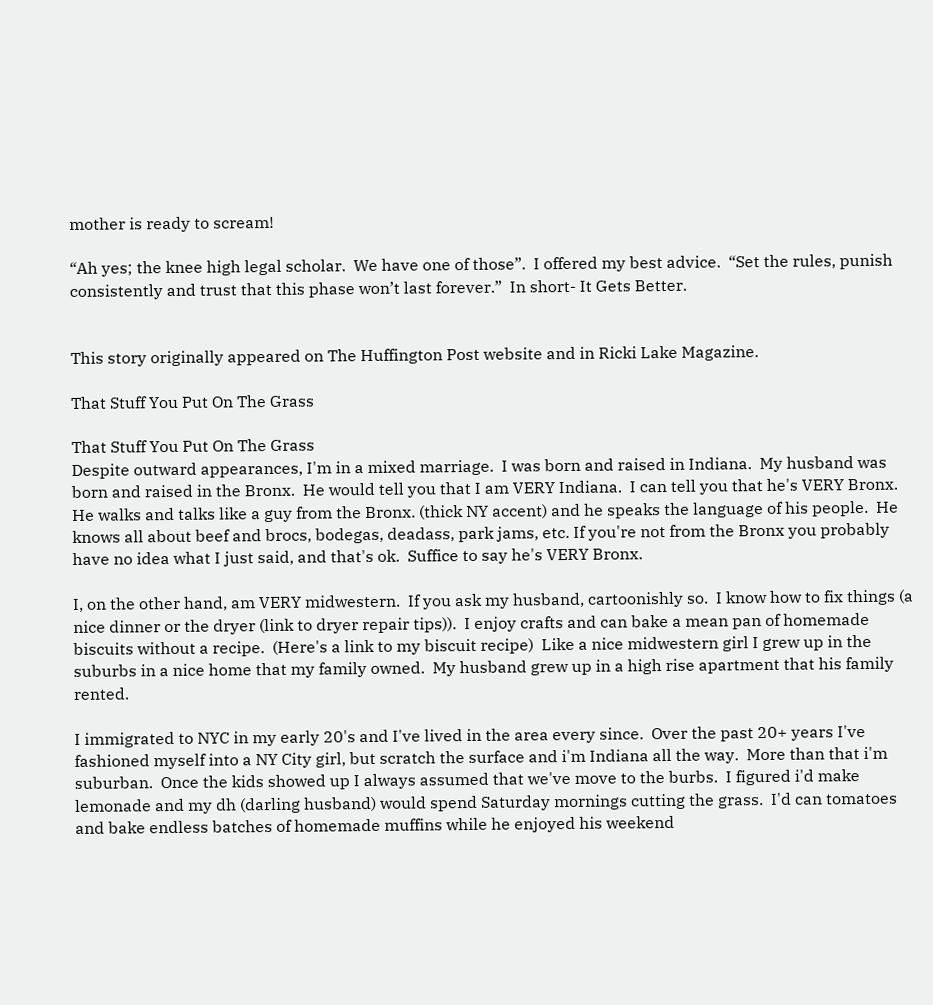mother is ready to scream!

“Ah yes; the knee high legal scholar.  We have one of those”.  I offered my best advice.  “Set the rules, punish consistently and trust that this phase won’t last forever.”  In short- It Gets Better.


This story originally appeared on The Huffington Post website and in Ricki Lake Magazine.

That Stuff You Put On The Grass

That Stuff You Put On The Grass
Despite outward appearances, I'm in a mixed marriage.  I was born and raised in Indiana.  My husband was born and raised in the Bronx.  He would tell you that I am VERY Indiana.  I can tell you that he's VERY Bronx.  He walks and talks like a guy from the Bronx. (thick NY accent) and he speaks the language of his people.  He knows all about beef and brocs, bodegas, deadass, park jams, etc. If you're not from the Bronx you probably have no idea what I just said, and that's ok.  Suffice to say he's VERY Bronx.

I, on the other hand, am VERY midwestern.  If you ask my husband, cartoonishly so.  I know how to fix things (a nice dinner or the dryer (link to dryer repair tips)).  I enjoy crafts and can bake a mean pan of homemade biscuits without a recipe.  (Here's a link to my biscuit recipe)  Like a nice midwestern girl I grew up in the suburbs in a nice home that my family owned.  My husband grew up in a high rise apartment that his family rented.

I immigrated to NYC in my early 20's and I've lived in the area every since.  Over the past 20+ years I've fashioned myself into a NY City girl, but scratch the surface and i'm Indiana all the way.  More than that i'm suburban.  Once the kids showed up I always assumed that we've move to the burbs.  I figured i'd make lemonade and my dh (darling husband) would spend Saturday mornings cutting the grass.  I'd can tomatoes and bake endless batches of homemade muffins while he enjoyed his weekend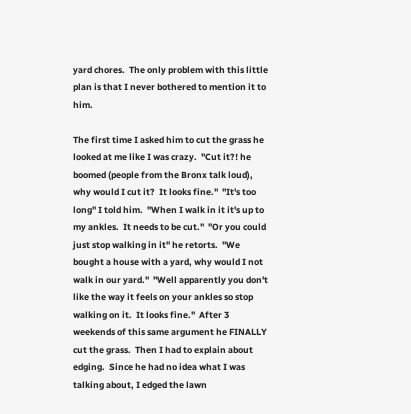yard chores.  The only problem with this little plan is that I never bothered to mention it to him.

The first time I asked him to cut the grass he looked at me like I was crazy.  "Cut it?! he boomed (people from the Bronx talk loud), why would I cut it?  It looks fine."  "It's too long" I told him.  "When I walk in it it's up to my ankles.  It needs to be cut."  "Or you could just stop walking in it" he retorts.  "We bought a house with a yard, why would I not walk in our yard."  "Well apparently you don't like the way it feels on your ankles so stop walking on it.  It looks fine."  After 3 weekends of this same argument he FINALLY cut the grass.  Then I had to explain about edging.  Since he had no idea what I was talking about, I edged the lawn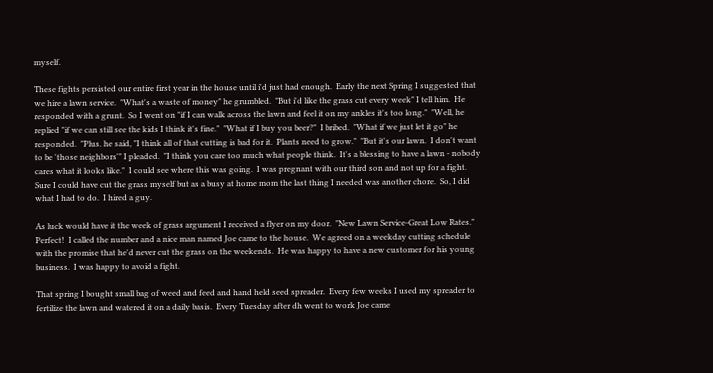myself.

These fights persisted our entire first year in the house until i'd just had enough.  Early the next Spring I suggested that we hire a lawn service.  "What's a waste of money" he grumbled.  "But i'd like the grass cut every week" I tell him.  He responded with a grunt.  So I went on "if I can walk across the lawn and feel it on my ankles it's too long."  "Well, he replied "if we can still see the kids I think it's fine."  "What if I buy you beer?"  I bribed.  "What if we just let it go" he responded.  "Plus. he said, "I think all of that cutting is bad for it.  Plants need to grow."  "But it's our lawn.  I don't want to be 'those neighbors'" I pleaded.  "I think you care too much what people think.  It's a blessing to have a lawn - nobody cares what it looks like."  I could see where this was going.  I was pregnant with our third son and not up for a fight.  Sure I could have cut the grass myself but as a busy at home mom the last thing I needed was another chore.  So, I did what I had to do.  I hired a guy.

As luck would have it the week of grass argument I received a flyer on my door.  "New Lawn Service-Great Low Rates."  Perfect!  I called the number and a nice man named Joe came to the house.  We agreed on a weekday cutting schedule with the promise that he'd never cut the grass on the weekends.  He was happy to have a new customer for his young business.  I was happy to avoid a fight.

That spring I bought small bag of weed and feed and hand held seed spreader.  Every few weeks I used my spreader to fertilize the lawn and watered it on a daily basis.  Every Tuesday after dh went to work Joe came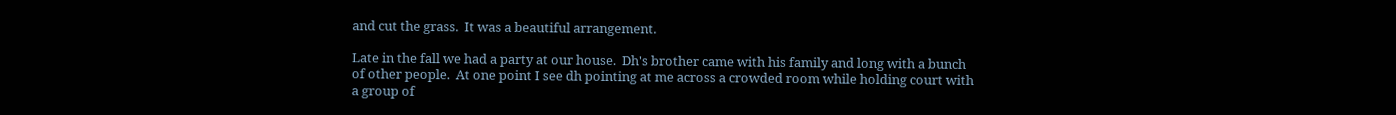and cut the grass.  It was a beautiful arrangement.

Late in the fall we had a party at our house.  Dh's brother came with his family and long with a bunch of other people.  At one point I see dh pointing at me across a crowded room while holding court with a group of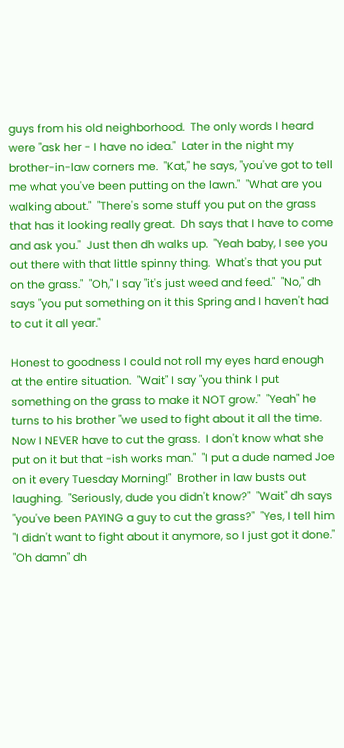guys from his old neighborhood.  The only words I heard were "ask her - I have no idea."  Later in the night my brother-in-law corners me.  "Kat," he says, "you've got to tell me what you've been putting on the lawn."  "What are you walking about."  "There's some stuff you put on the grass that has it looking really great.  Dh says that I have to come and ask you."  Just then dh walks up.  "Yeah baby, I see you out there with that little spinny thing.  What's that you put on the grass."  "Oh," I say "it's just weed and feed."  "No," dh says "you put something on it this Spring and I haven't had to cut it all year."

Honest to goodness I could not roll my eyes hard enough at the entire situation.  "Wait" I say "you think I put something on the grass to make it NOT grow."  "Yeah" he turns to his brother "we used to fight about it all the time.  Now I NEVER have to cut the grass.  I don't know what she put on it but that -ish works man."  "I put a dude named Joe on it every Tuesday Morning!"  Brother in law busts out laughing.  "Seriously, dude you didn't know?"  "Wait" dh says "you've been PAYING a guy to cut the grass?"  "Yes, I tell him "I didn't want to fight about it anymore, so I just got it done."  "Oh damn" dh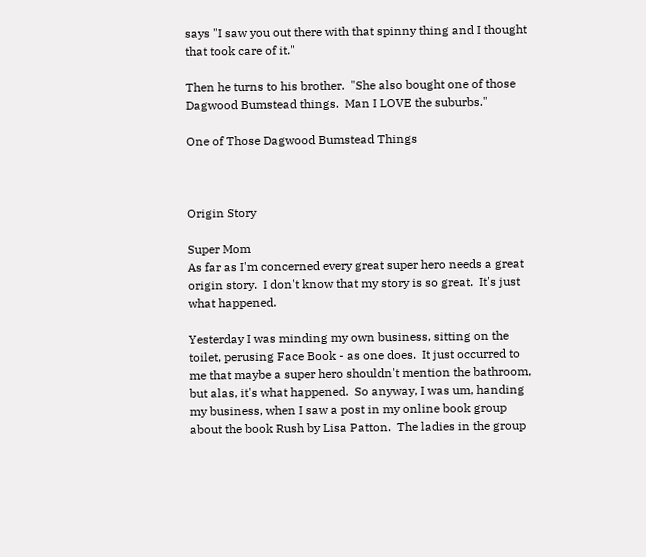says "I saw you out there with that spinny thing and I thought that took care of it."

Then he turns to his brother.  "She also bought one of those Dagwood Bumstead things.  Man I LOVE the suburbs."

One of Those Dagwood Bumstead Things



Origin Story

Super Mom
As far as I'm concerned every great super hero needs a great origin story.  I don't know that my story is so great.  It's just what happened.

Yesterday I was minding my own business, sitting on the toilet, perusing Face Book - as one does.  It just occurred to me that maybe a super hero shouldn't mention the bathroom, but alas, it's what happened.  So anyway, I was um, handing my business, when I saw a post in my online book group about the book Rush by Lisa Patton.  The ladies in the group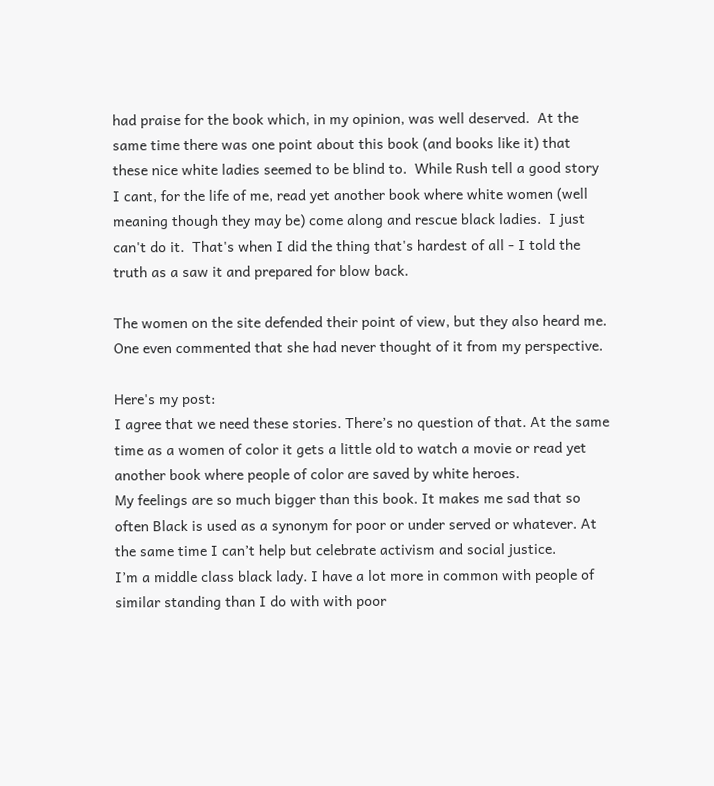had praise for the book which, in my opinion, was well deserved.  At the same time there was one point about this book (and books like it) that these nice white ladies seemed to be blind to.  While Rush tell a good story I cant, for the life of me, read yet another book where white women (well meaning though they may be) come along and rescue black ladies.  I just can't do it.  That's when I did the thing that's hardest of all - I told the truth as a saw it and prepared for blow back.

The women on the site defended their point of view, but they also heard me.  One even commented that she had never thought of it from my perspective.

Here's my post:
I agree that we need these stories. There’s no question of that. At the same time as a women of color it gets a little old to watch a movie or read yet another book where people of color are saved by white heroes.
My feelings are so much bigger than this book. It makes me sad that so often Black is used as a synonym for poor or under served or whatever. At the same time I can’t help but celebrate activism and social justice.
I’m a middle class black lady. I have a lot more in common with people of similar standing than I do with with poor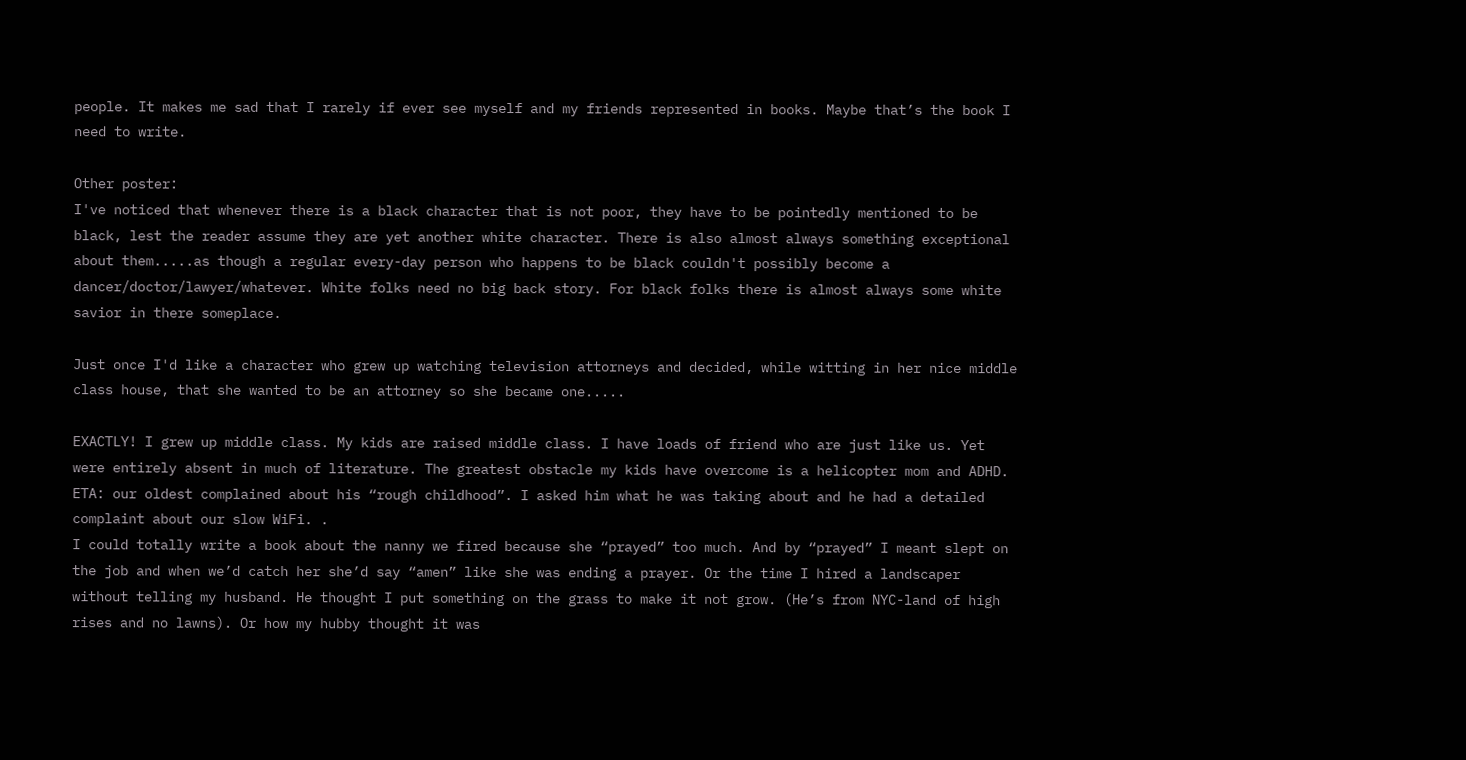people. It makes me sad that I rarely if ever see myself and my friends represented in books. Maybe that’s the book I need to write.

Other poster:
I've noticed that whenever there is a black character that is not poor, they have to be pointedly mentioned to be black, lest the reader assume they are yet another white character. There is also almost always something exceptional about them.....as though a regular every-day person who happens to be black couldn't possibly become a dancer/doctor/lawyer/whatever. White folks need no big back story. For black folks there is almost always some white savior in there someplace.

Just once I'd like a character who grew up watching television attorneys and decided, while witting in her nice middle class house, that she wanted to be an attorney so she became one.....

EXACTLY! I grew up middle class. My kids are raised middle class. I have loads of friend who are just like us. Yet were entirely absent in much of literature. The greatest obstacle my kids have overcome is a helicopter mom and ADHD.
ETA: our oldest complained about his “rough childhood”. I asked him what he was taking about and he had a detailed complaint about our slow WiFi. .
I could totally write a book about the nanny we fired because she “prayed” too much. And by “prayed” I meant slept on the job and when we’d catch her she’d say “amen” like she was ending a prayer. Or the time I hired a landscaper without telling my husband. He thought I put something on the grass to make it not grow. (He’s from NYC-land of high rises and no lawns). Or how my hubby thought it was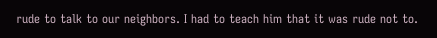rude to talk to our neighbors. I had to teach him that it was rude not to.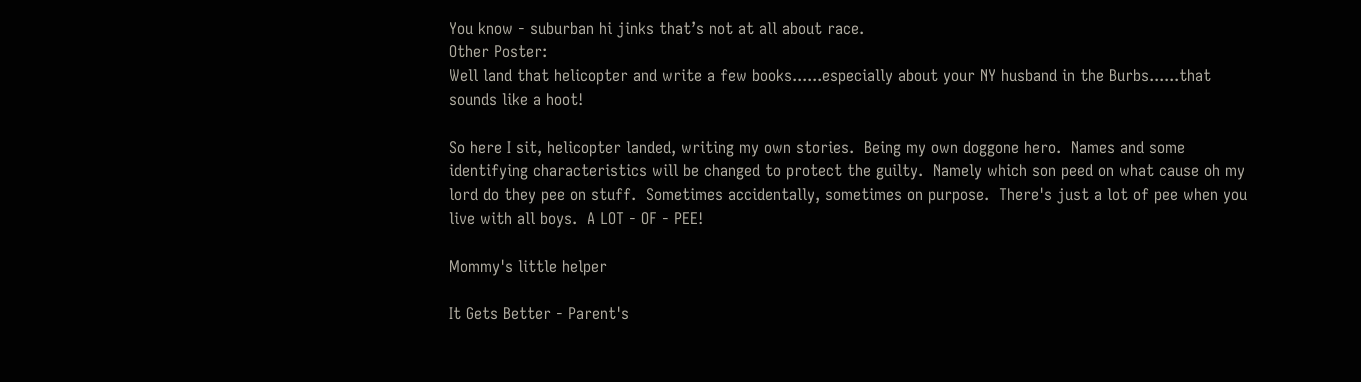You know - suburban hi jinks that’s not at all about race.
Other Poster:
Well land that helicopter and write a few books......especially about your NY husband in the Burbs......that sounds like a hoot!

So here I sit, helicopter landed, writing my own stories.  Being my own doggone hero.  Names and some identifying characteristics will be changed to protect the guilty.  Namely which son peed on what cause oh my lord do they pee on stuff.  Sometimes accidentally, sometimes on purpose.  There's just a lot of pee when you live with all boys.  A LOT - OF - PEE!

Mommy's little helper

It Gets Better - Parent's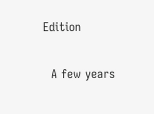Edition

  A few years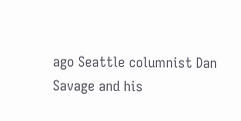ago Seattle columnist Dan Savage and his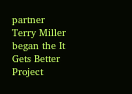partner Terry Miller began the It Gets Better Project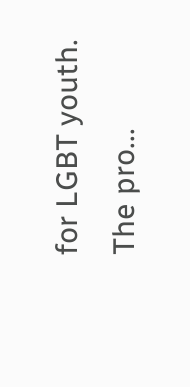for LGBT youth.  The pro...